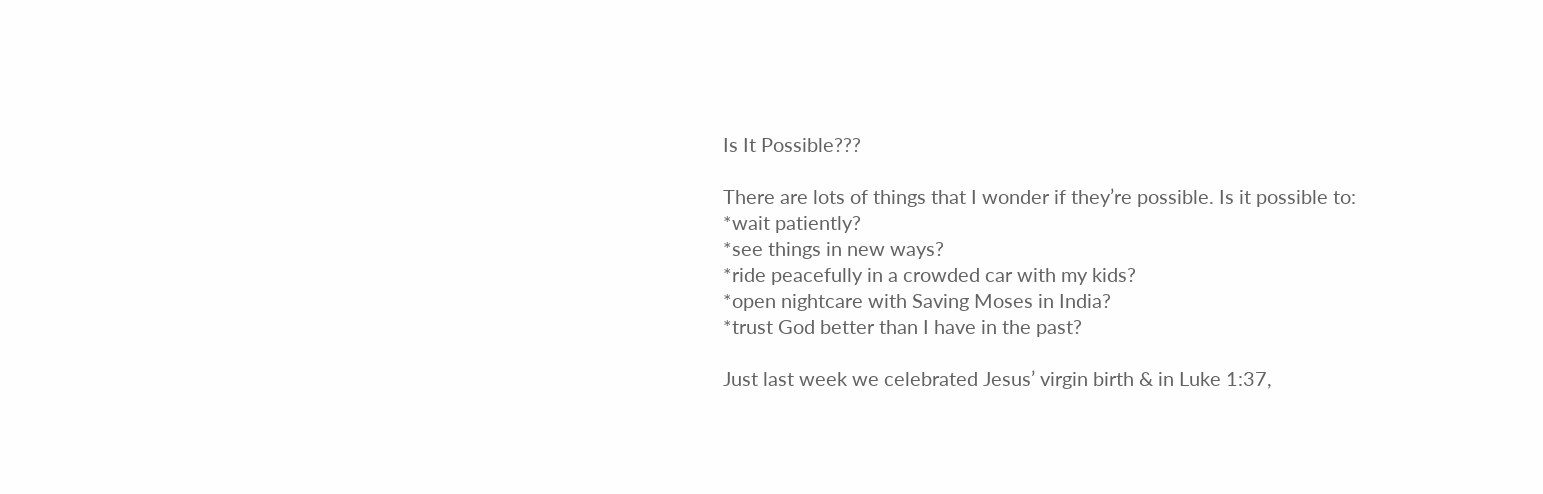Is It Possible???

There are lots of things that I wonder if they’re possible. Is it possible to:
*wait patiently?
*see things in new ways?
*ride peacefully in a crowded car with my kids?
*open nightcare with Saving Moses in India?
*trust God better than I have in the past?

Just last week we celebrated Jesus’ virgin birth & in Luke 1:37,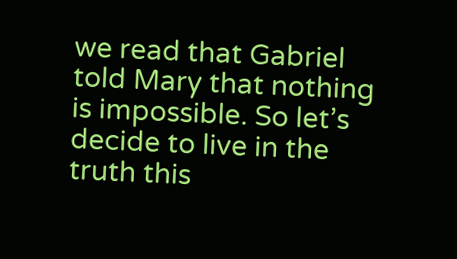we read that Gabriel told Mary that nothing is impossible. So let’s decide to live in the truth this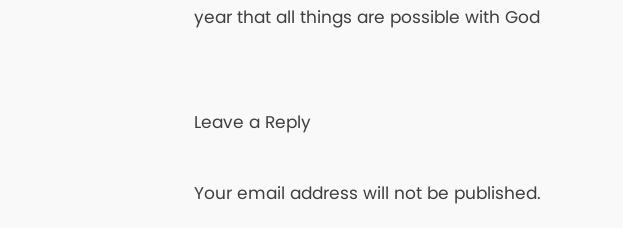year that all things are possible with God


Leave a Reply

Your email address will not be published.